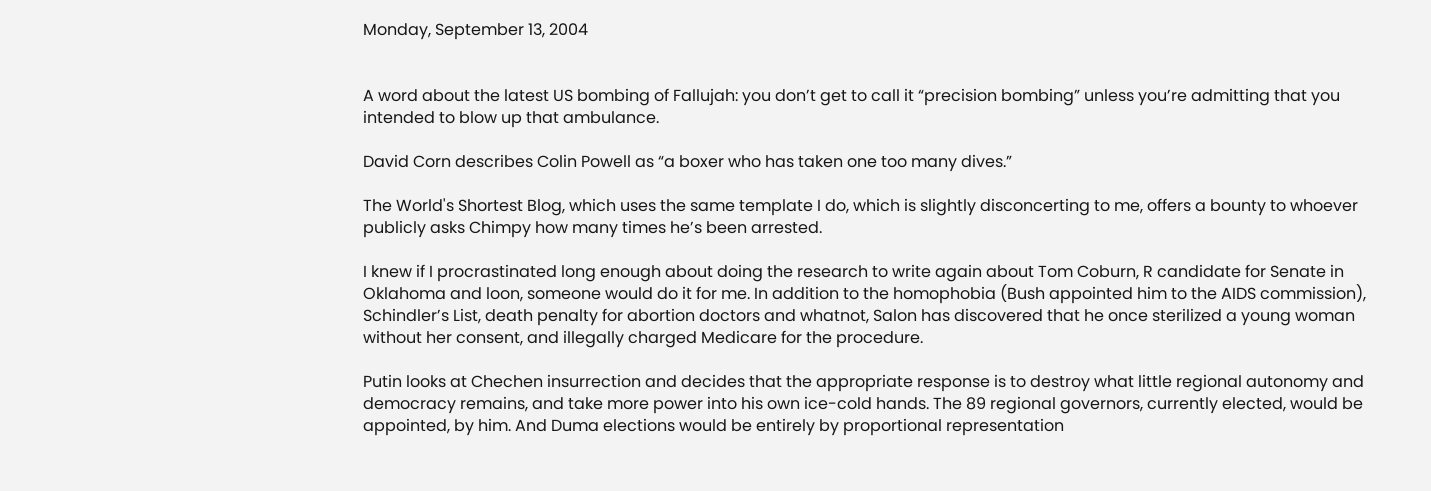Monday, September 13, 2004


A word about the latest US bombing of Fallujah: you don’t get to call it “precision bombing” unless you’re admitting that you intended to blow up that ambulance.

David Corn describes Colin Powell as “a boxer who has taken one too many dives.”

The World's Shortest Blog, which uses the same template I do, which is slightly disconcerting to me, offers a bounty to whoever publicly asks Chimpy how many times he’s been arrested.

I knew if I procrastinated long enough about doing the research to write again about Tom Coburn, R candidate for Senate in Oklahoma and loon, someone would do it for me. In addition to the homophobia (Bush appointed him to the AIDS commission), Schindler’s List, death penalty for abortion doctors and whatnot, Salon has discovered that he once sterilized a young woman without her consent, and illegally charged Medicare for the procedure.

Putin looks at Chechen insurrection and decides that the appropriate response is to destroy what little regional autonomy and democracy remains, and take more power into his own ice-cold hands. The 89 regional governors, currently elected, would be appointed, by him. And Duma elections would be entirely by proportional representation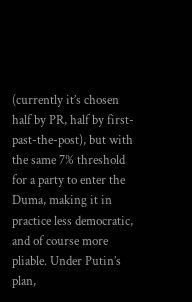(currently it’s chosen half by PR, half by first-past-the-post), but with the same 7% threshold for a party to enter the Duma, making it in practice less democratic, and of course more pliable. Under Putin’s plan,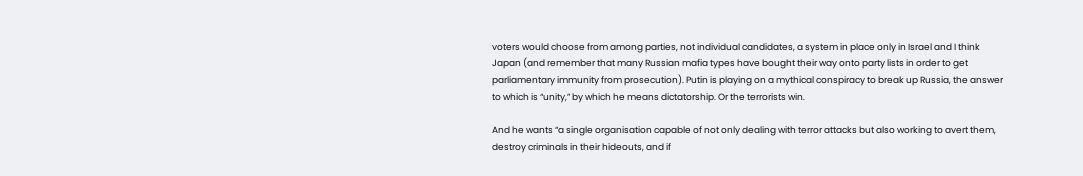voters would choose from among parties, not individual candidates, a system in place only in Israel and I think Japan (and remember that many Russian mafia types have bought their way onto party lists in order to get parliamentary immunity from prosecution). Putin is playing on a mythical conspiracy to break up Russia, the answer to which is “unity,” by which he means dictatorship. Or the terrorists win.

And he wants “a single organisation capable of not only dealing with terror attacks but also working to avert them, destroy criminals in their hideouts, and if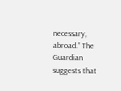necessary, abroad.” The Guardian suggests that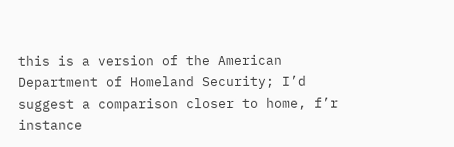this is a version of the American Department of Homeland Security; I’d suggest a comparison closer to home, f’r instance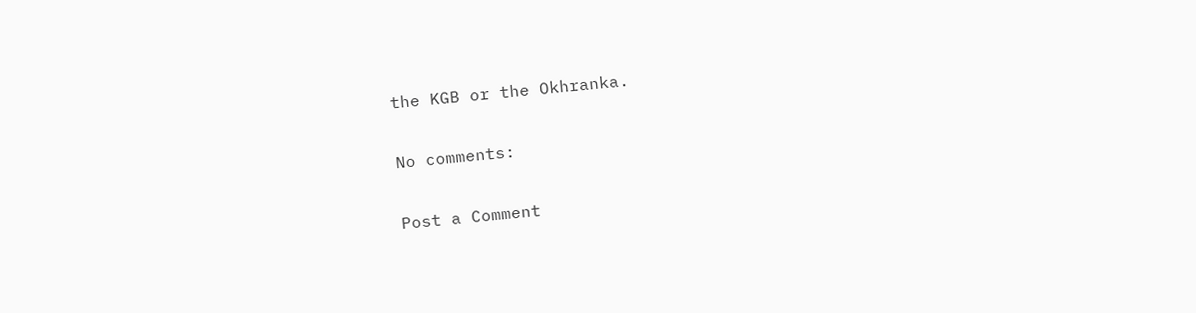the KGB or the Okhranka.

No comments:

Post a Comment